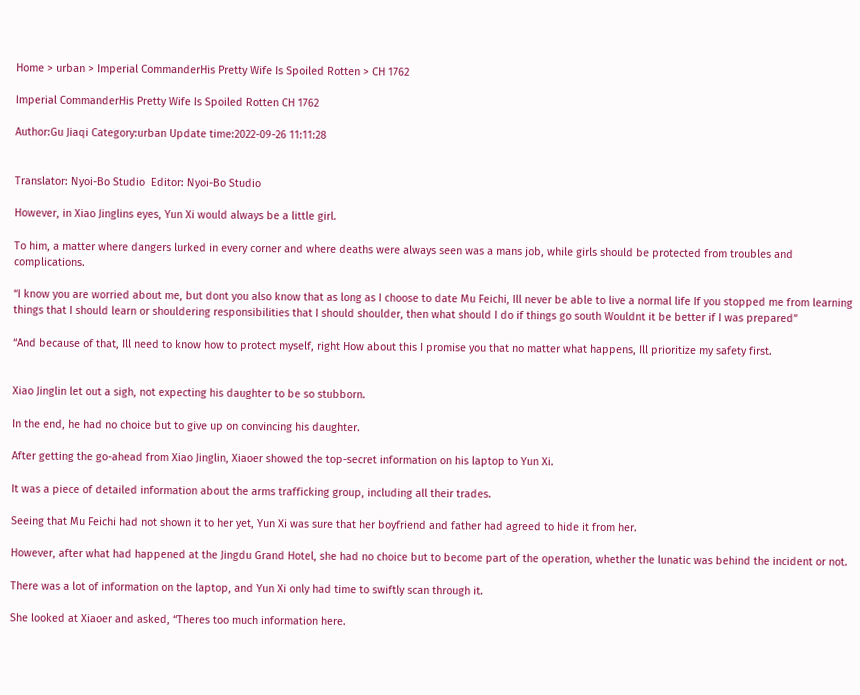Home > urban > Imperial CommanderHis Pretty Wife Is Spoiled Rotten > CH 1762

Imperial CommanderHis Pretty Wife Is Spoiled Rotten CH 1762

Author:Gu Jiaqi Category:urban Update time:2022-09-26 11:11:28


Translator: Nyoi-Bo Studio  Editor: Nyoi-Bo Studio

However, in Xiao Jinglins eyes, Yun Xi would always be a little girl.

To him, a matter where dangers lurked in every corner and where deaths were always seen was a mans job, while girls should be protected from troubles and complications.

“I know you are worried about me, but dont you also know that as long as I choose to date Mu Feichi, Ill never be able to live a normal life If you stopped me from learning things that I should learn or shouldering responsibilities that I should shoulder, then what should I do if things go south Wouldnt it be better if I was prepared”

“And because of that, Ill need to know how to protect myself, right How about this I promise you that no matter what happens, Ill prioritize my safety first.


Xiao Jinglin let out a sigh, not expecting his daughter to be so stubborn.

In the end, he had no choice but to give up on convincing his daughter.

After getting the go-ahead from Xiao Jinglin, Xiaoer showed the top-secret information on his laptop to Yun Xi.

It was a piece of detailed information about the arms trafficking group, including all their trades.

Seeing that Mu Feichi had not shown it to her yet, Yun Xi was sure that her boyfriend and father had agreed to hide it from her.

However, after what had happened at the Jingdu Grand Hotel, she had no choice but to become part of the operation, whether the lunatic was behind the incident or not.

There was a lot of information on the laptop, and Yun Xi only had time to swiftly scan through it.

She looked at Xiaoer and asked, “Theres too much information here.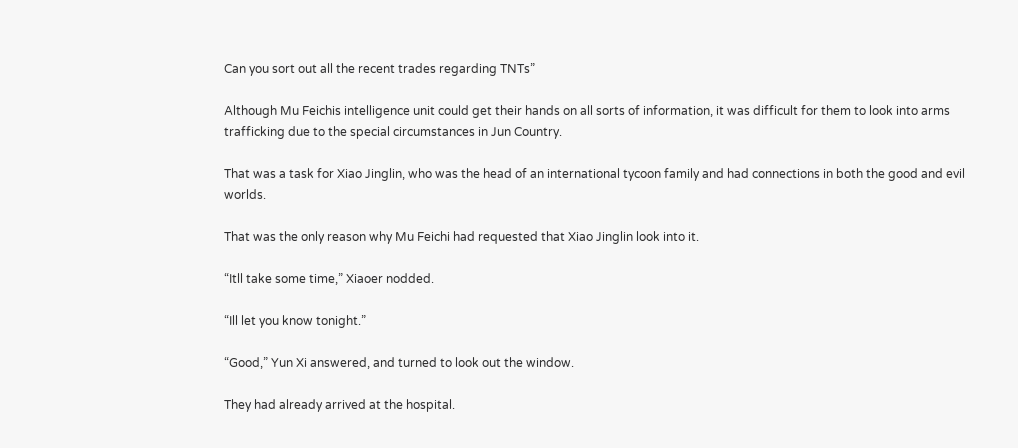Can you sort out all the recent trades regarding TNTs”

Although Mu Feichis intelligence unit could get their hands on all sorts of information, it was difficult for them to look into arms trafficking due to the special circumstances in Jun Country.

That was a task for Xiao Jinglin, who was the head of an international tycoon family and had connections in both the good and evil worlds.

That was the only reason why Mu Feichi had requested that Xiao Jinglin look into it.

“Itll take some time,” Xiaoer nodded.

“Ill let you know tonight.”

“Good,” Yun Xi answered, and turned to look out the window.

They had already arrived at the hospital.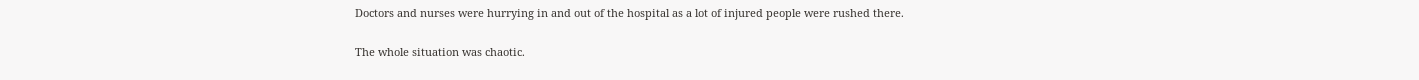Doctors and nurses were hurrying in and out of the hospital as a lot of injured people were rushed there.

The whole situation was chaotic.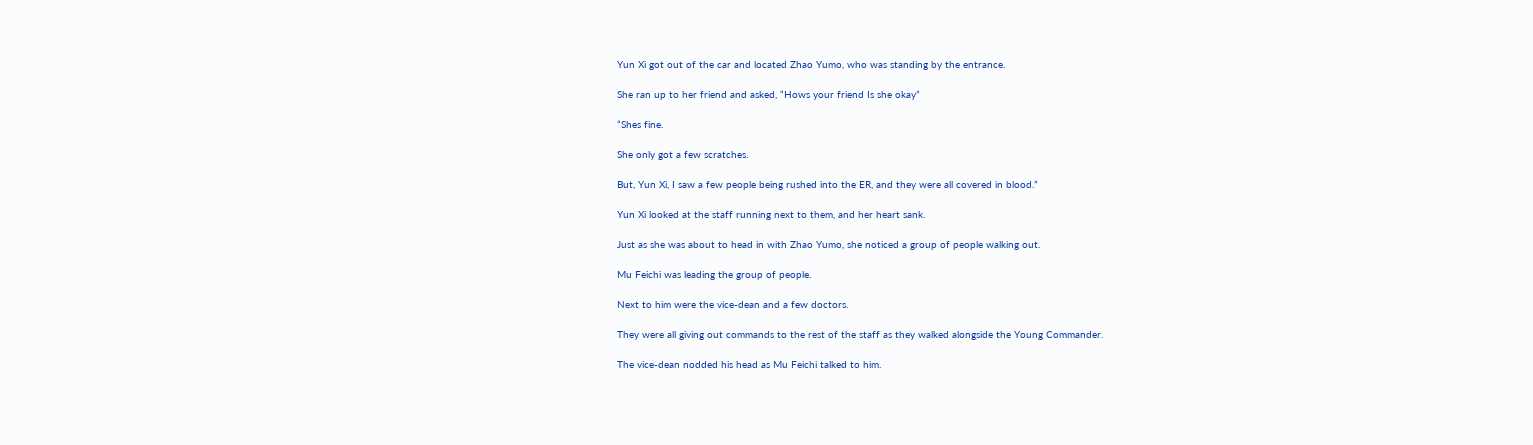Yun Xi got out of the car and located Zhao Yumo, who was standing by the entrance.

She ran up to her friend and asked, “Hows your friend Is she okay”

“Shes fine.

She only got a few scratches.

But, Yun Xi, I saw a few people being rushed into the ER, and they were all covered in blood.”

Yun Xi looked at the staff running next to them, and her heart sank.

Just as she was about to head in with Zhao Yumo, she noticed a group of people walking out.

Mu Feichi was leading the group of people.

Next to him were the vice-dean and a few doctors.

They were all giving out commands to the rest of the staff as they walked alongside the Young Commander.

The vice-dean nodded his head as Mu Feichi talked to him.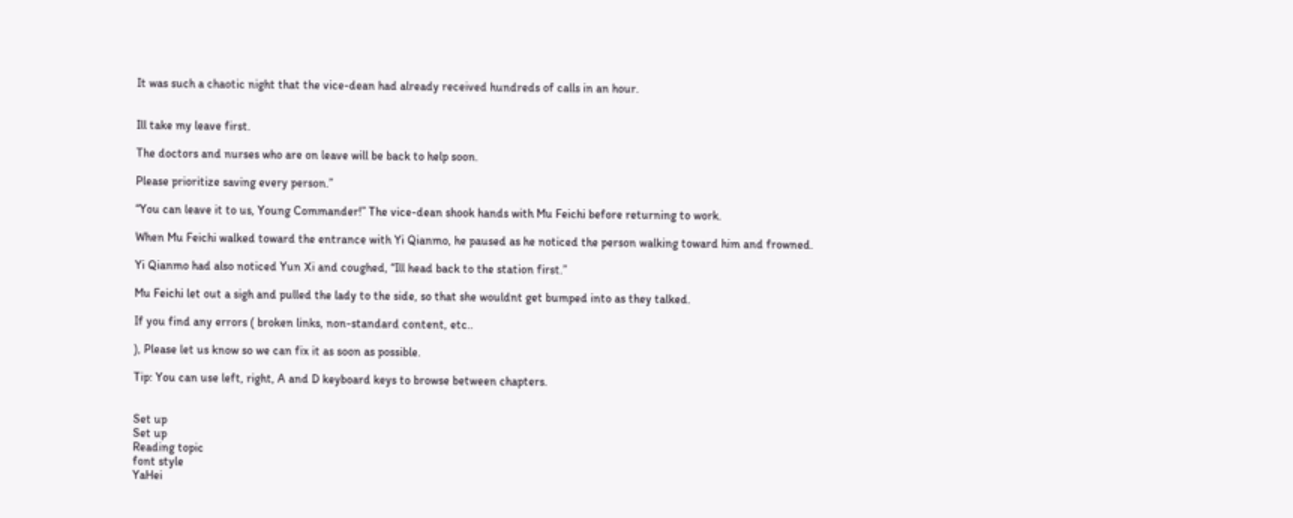It was such a chaotic night that the vice-dean had already received hundreds of calls in an hour.


Ill take my leave first.

The doctors and nurses who are on leave will be back to help soon.

Please prioritize saving every person.”

“You can leave it to us, Young Commander!” The vice-dean shook hands with Mu Feichi before returning to work.

When Mu Feichi walked toward the entrance with Yi Qianmo, he paused as he noticed the person walking toward him and frowned.

Yi Qianmo had also noticed Yun Xi and coughed, “Ill head back to the station first.”

Mu Feichi let out a sigh and pulled the lady to the side, so that she wouldnt get bumped into as they talked.

If you find any errors ( broken links, non-standard content, etc..

), Please let us know so we can fix it as soon as possible.

Tip: You can use left, right, A and D keyboard keys to browse between chapters.


Set up
Set up
Reading topic
font style
YaHei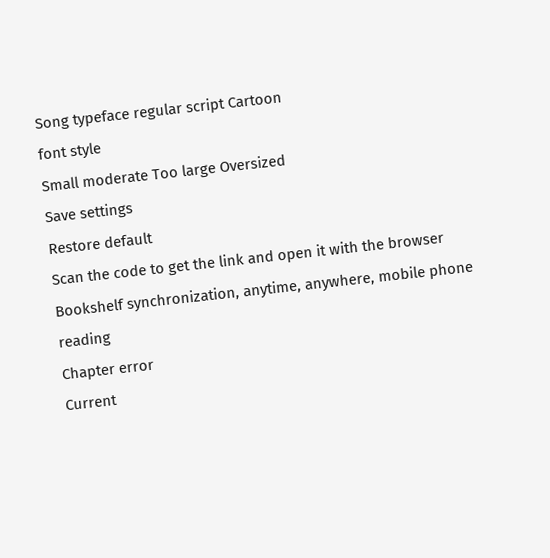Song typeface regular script Cartoon
font style
Small moderate Too large Oversized
Save settings
Restore default
Scan the code to get the link and open it with the browser
Bookshelf synchronization, anytime, anywhere, mobile phone reading
Chapter error
Current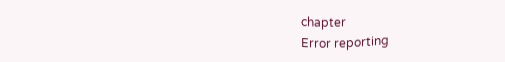chapter
Error reporting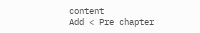content
Add < Pre chapter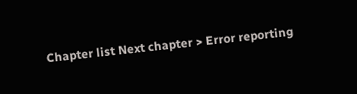Chapter list Next chapter > Error reporting